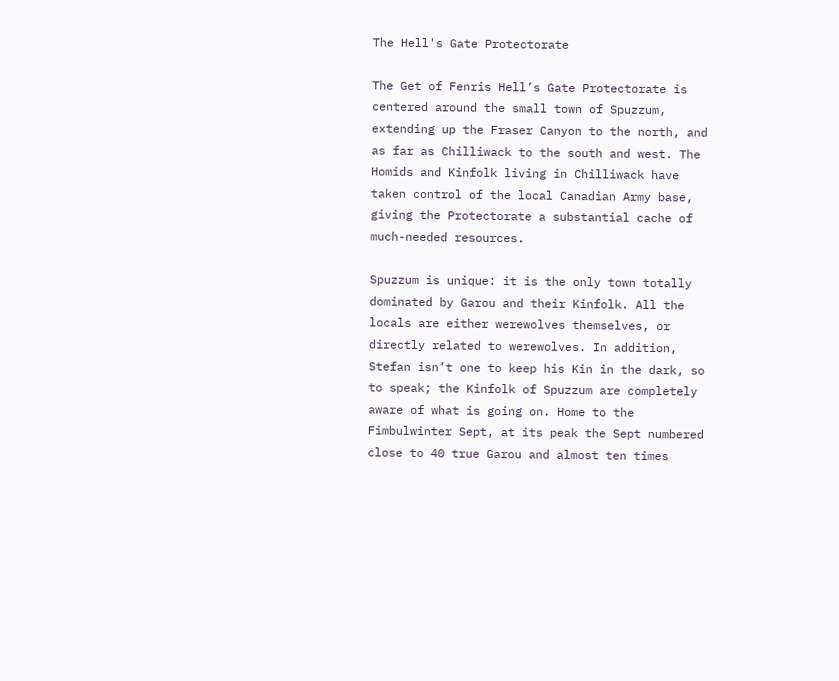The Hell's Gate Protectorate

The Get of Fenris Hell’s Gate Protectorate is centered around the small town of Spuzzum, extending up the Fraser Canyon to the north, and as far as Chilliwack to the south and west. The Homids and Kinfolk living in Chilliwack have taken control of the local Canadian Army base, giving the Protectorate a substantial cache of much-needed resources.

Spuzzum is unique: it is the only town totally dominated by Garou and their Kinfolk. All the locals are either werewolves themselves, or directly related to werewolves. In addition, Stefan isn’t one to keep his Kin in the dark, so to speak; the Kinfolk of Spuzzum are completely aware of what is going on. Home to the Fimbulwinter Sept, at its peak the Sept numbered close to 40 true Garou and almost ten times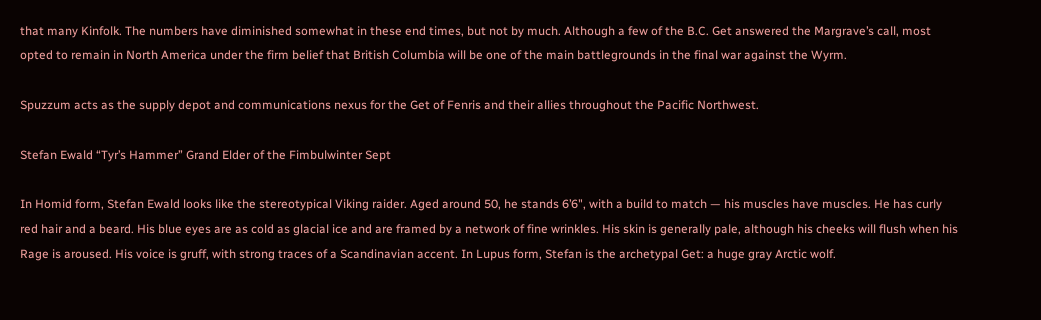that many Kinfolk. The numbers have diminished somewhat in these end times, but not by much. Although a few of the B.C. Get answered the Margrave’s call, most opted to remain in North America under the firm belief that British Columbia will be one of the main battlegrounds in the final war against the Wyrm.

Spuzzum acts as the supply depot and communications nexus for the Get of Fenris and their allies throughout the Pacific Northwest.

Stefan Ewald “Tyr’s Hammer” Grand Elder of the Fimbulwinter Sept

In Homid form, Stefan Ewald looks like the stereotypical Viking raider. Aged around 50, he stands 6’6", with a build to match — his muscles have muscles. He has curly red hair and a beard. His blue eyes are as cold as glacial ice and are framed by a network of fine wrinkles. His skin is generally pale, although his cheeks will flush when his Rage is aroused. His voice is gruff, with strong traces of a Scandinavian accent. In Lupus form, Stefan is the archetypal Get: a huge gray Arctic wolf.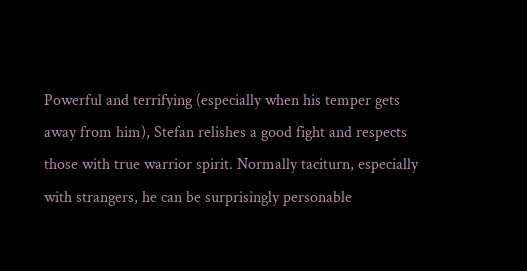Powerful and terrifying (especially when his temper gets away from him), Stefan relishes a good fight and respects those with true warrior spirit. Normally taciturn, especially with strangers, he can be surprisingly personable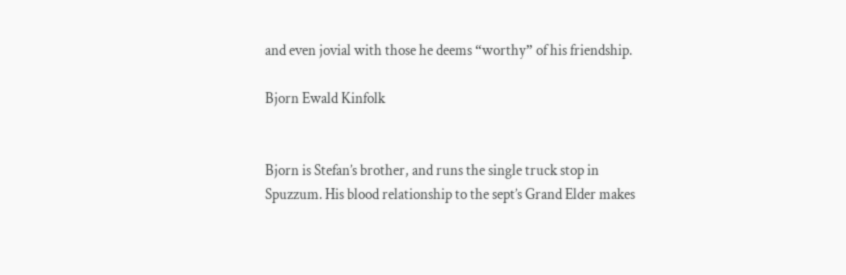and even jovial with those he deems “worthy” of his friendship.

Bjorn Ewald Kinfolk


Bjorn is Stefan’s brother, and runs the single truck stop in Spuzzum. His blood relationship to the sept’s Grand Elder makes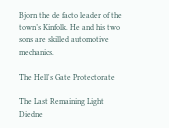Bjorn the de facto leader of the town’s Kinfolk. He and his two sons are skilled automotive mechanics.

The Hell's Gate Protectorate

The Last Remaining Light Diedne